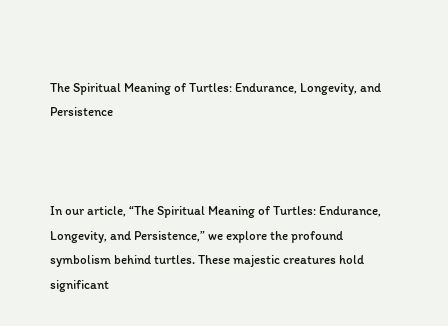The Spiritual Meaning of Turtles: Endurance, Longevity, and Persistence



In our article, “The Spiritual Meaning of Turtles: Endurance, Longevity, and Persistence,” we explore the profound symbolism behind turtles. These majestic creatures hold significant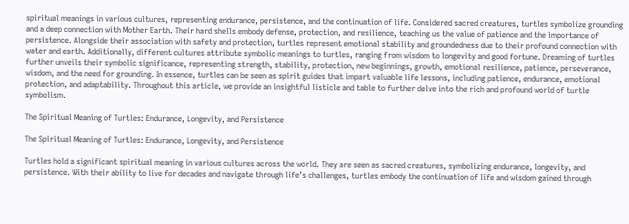spiritual meanings in various cultures, representing endurance, persistence, and the continuation of life. Considered sacred creatures, turtles symbolize grounding and a deep connection with Mother Earth. Their hard shells embody defense, protection, and resilience, teaching us the value of patience and the importance of persistence. Alongside their association with safety and protection, turtles represent emotional stability and groundedness due to their profound connection with water and earth. Additionally, different cultures attribute symbolic meanings to turtles, ranging from wisdom to longevity and good fortune. Dreaming of turtles further unveils their symbolic significance, representing strength, stability, protection, new beginnings, growth, emotional resilience, patience, perseverance, wisdom, and the need for grounding. In essence, turtles can be seen as spirit guides that impart valuable life lessons, including patience, endurance, emotional protection, and adaptability. Throughout this article, we provide an insightful listicle and table to further delve into the rich and profound world of turtle symbolism.

The Spiritual Meaning of Turtles: Endurance, Longevity, and Persistence

The Spiritual Meaning of Turtles: Endurance, Longevity, and Persistence

Turtles hold a significant spiritual meaning in various cultures across the world. They are seen as sacred creatures, symbolizing endurance, longevity, and persistence. With their ability to live for decades and navigate through life’s challenges, turtles embody the continuation of life and wisdom gained through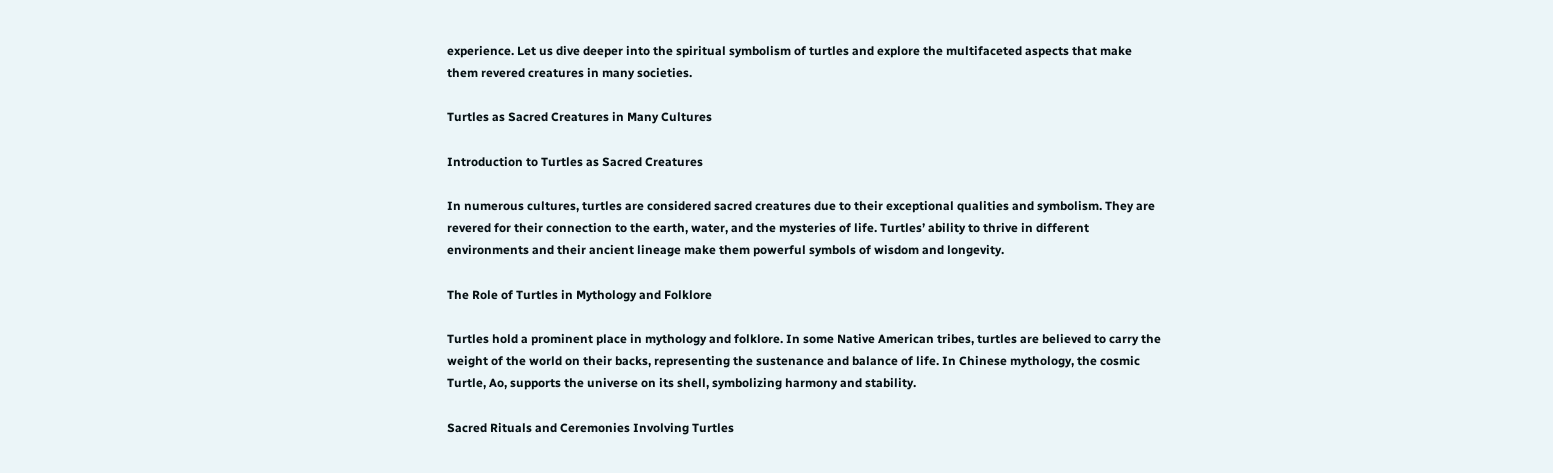experience. Let us dive deeper into the spiritual symbolism of turtles and explore the multifaceted aspects that make them revered creatures in many societies.

Turtles as Sacred Creatures in Many Cultures

Introduction to Turtles as Sacred Creatures

In numerous cultures, turtles are considered sacred creatures due to their exceptional qualities and symbolism. They are revered for their connection to the earth, water, and the mysteries of life. Turtles’ ability to thrive in different environments and their ancient lineage make them powerful symbols of wisdom and longevity.

The Role of Turtles in Mythology and Folklore

Turtles hold a prominent place in mythology and folklore. In some Native American tribes, turtles are believed to carry the weight of the world on their backs, representing the sustenance and balance of life. In Chinese mythology, the cosmic Turtle, Ao, supports the universe on its shell, symbolizing harmony and stability.

Sacred Rituals and Ceremonies Involving Turtles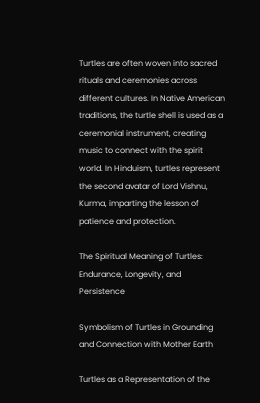Turtles are often woven into sacred rituals and ceremonies across different cultures. In Native American traditions, the turtle shell is used as a ceremonial instrument, creating music to connect with the spirit world. In Hinduism, turtles represent the second avatar of Lord Vishnu, Kurma, imparting the lesson of patience and protection.

The Spiritual Meaning of Turtles: Endurance, Longevity, and Persistence

Symbolism of Turtles in Grounding and Connection with Mother Earth

Turtles as a Representation of the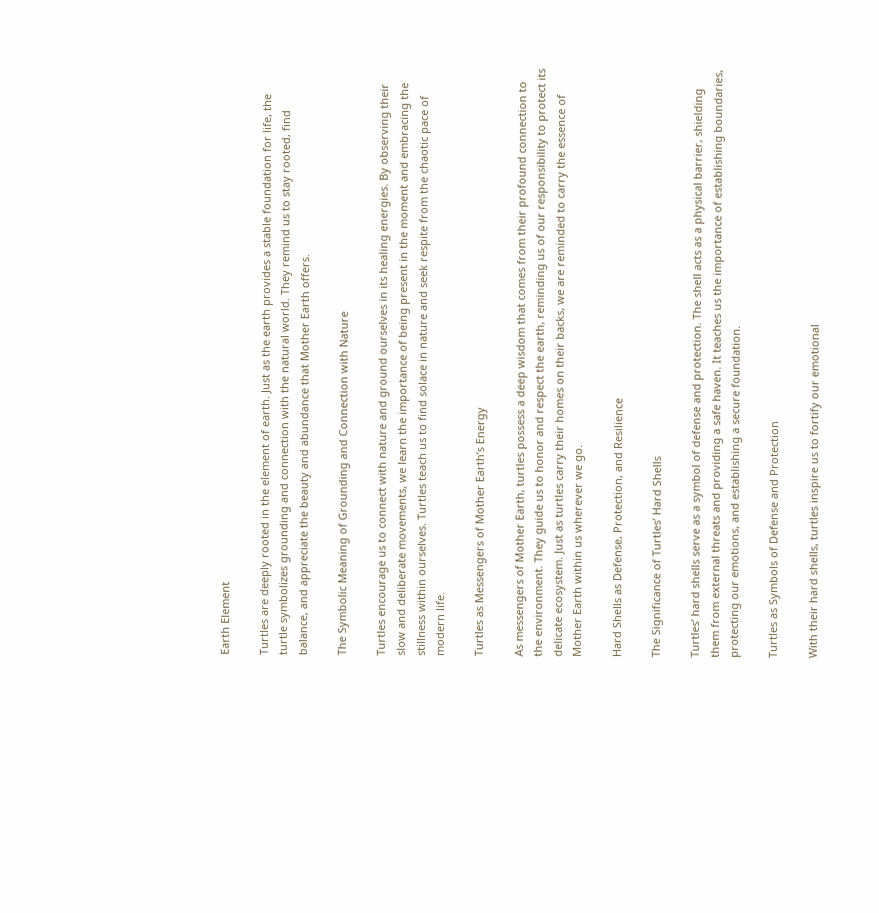Earth Element

Turtles are deeply rooted in the element of earth. Just as the earth provides a stable foundation for life, the turtle symbolizes grounding and connection with the natural world. They remind us to stay rooted, find balance, and appreciate the beauty and abundance that Mother Earth offers.

The Symbolic Meaning of Grounding and Connection with Nature

Turtles encourage us to connect with nature and ground ourselves in its healing energies. By observing their slow and deliberate movements, we learn the importance of being present in the moment and embracing the stillness within ourselves. Turtles teach us to find solace in nature and seek respite from the chaotic pace of modern life.

Turtles as Messengers of Mother Earth’s Energy

As messengers of Mother Earth, turtles possess a deep wisdom that comes from their profound connection to the environment. They guide us to honor and respect the earth, reminding us of our responsibility to protect its delicate ecosystem. Just as turtles carry their homes on their backs, we are reminded to carry the essence of Mother Earth within us wherever we go.

Hard Shells as Defense, Protection, and Resilience

The Significance of Turtles’ Hard Shells

Turtles’ hard shells serve as a symbol of defense and protection. The shell acts as a physical barrier, shielding them from external threats and providing a safe haven. It teaches us the importance of establishing boundaries, protecting our emotions, and establishing a secure foundation.

Turtles as Symbols of Defense and Protection

With their hard shells, turtles inspire us to fortify our emotional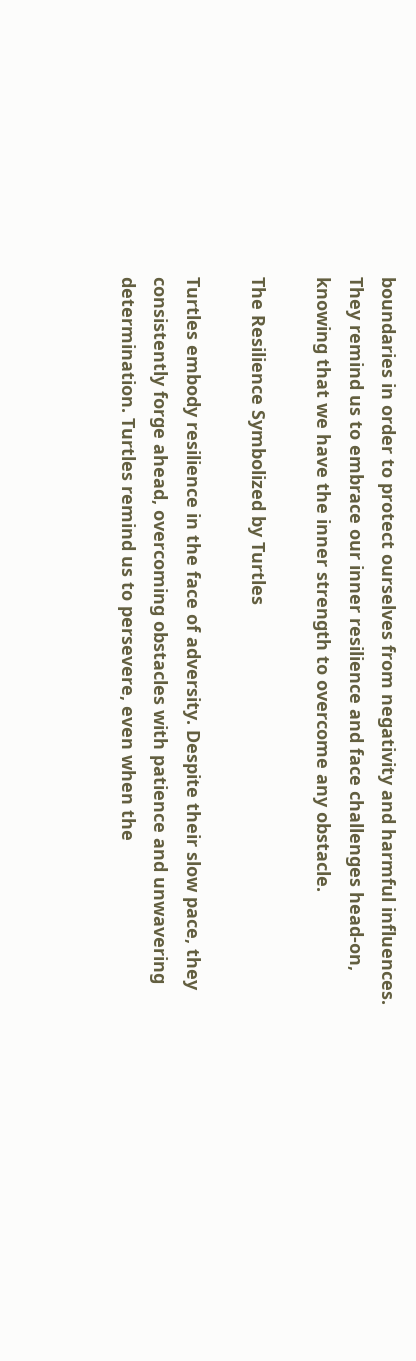boundaries in order to protect ourselves from negativity and harmful influences. They remind us to embrace our inner resilience and face challenges head-on, knowing that we have the inner strength to overcome any obstacle.

The Resilience Symbolized by Turtles

Turtles embody resilience in the face of adversity. Despite their slow pace, they consistently forge ahead, overcoming obstacles with patience and unwavering determination. Turtles remind us to persevere, even when the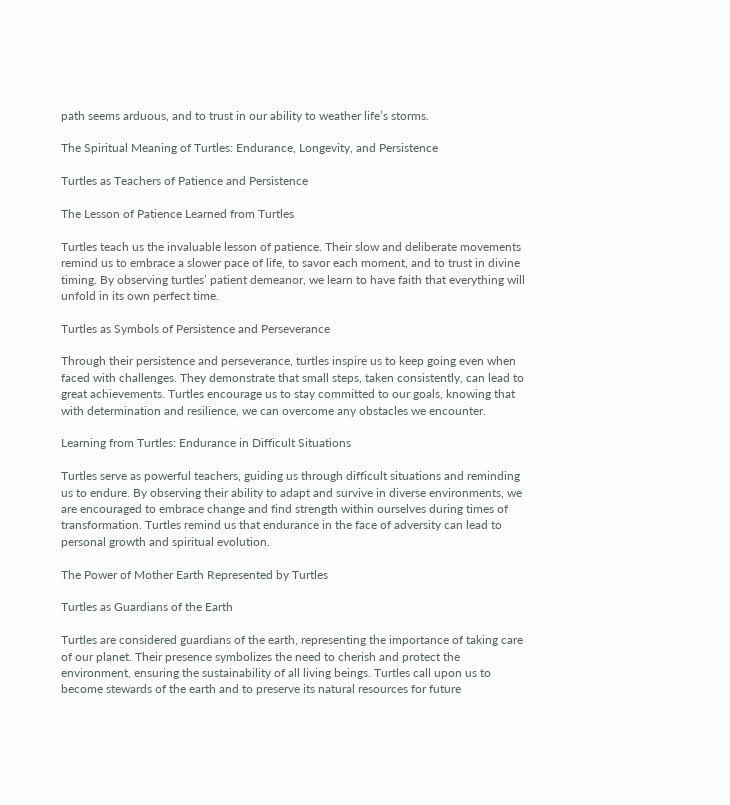path seems arduous, and to trust in our ability to weather life’s storms.

The Spiritual Meaning of Turtles: Endurance, Longevity, and Persistence

Turtles as Teachers of Patience and Persistence

The Lesson of Patience Learned from Turtles

Turtles teach us the invaluable lesson of patience. Their slow and deliberate movements remind us to embrace a slower pace of life, to savor each moment, and to trust in divine timing. By observing turtles’ patient demeanor, we learn to have faith that everything will unfold in its own perfect time.

Turtles as Symbols of Persistence and Perseverance

Through their persistence and perseverance, turtles inspire us to keep going even when faced with challenges. They demonstrate that small steps, taken consistently, can lead to great achievements. Turtles encourage us to stay committed to our goals, knowing that with determination and resilience, we can overcome any obstacles we encounter.

Learning from Turtles: Endurance in Difficult Situations

Turtles serve as powerful teachers, guiding us through difficult situations and reminding us to endure. By observing their ability to adapt and survive in diverse environments, we are encouraged to embrace change and find strength within ourselves during times of transformation. Turtles remind us that endurance in the face of adversity can lead to personal growth and spiritual evolution.

The Power of Mother Earth Represented by Turtles

Turtles as Guardians of the Earth

Turtles are considered guardians of the earth, representing the importance of taking care of our planet. Their presence symbolizes the need to cherish and protect the environment, ensuring the sustainability of all living beings. Turtles call upon us to become stewards of the earth and to preserve its natural resources for future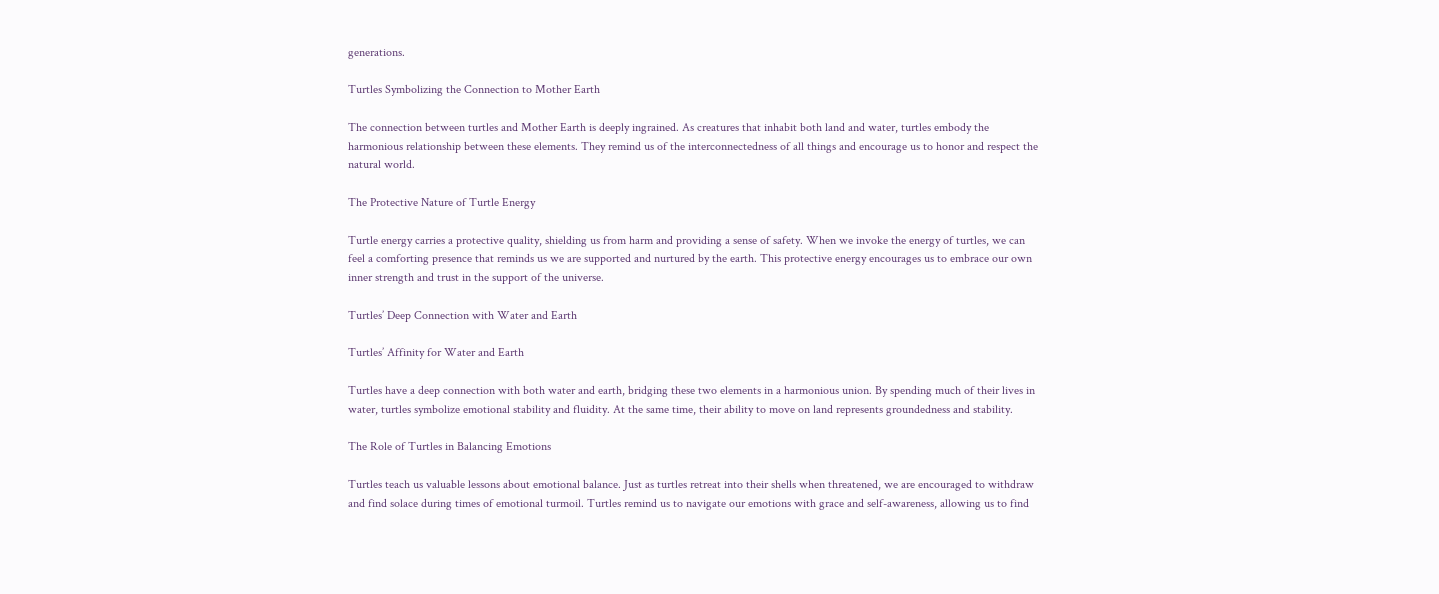generations.

Turtles Symbolizing the Connection to Mother Earth

The connection between turtles and Mother Earth is deeply ingrained. As creatures that inhabit both land and water, turtles embody the harmonious relationship between these elements. They remind us of the interconnectedness of all things and encourage us to honor and respect the natural world.

The Protective Nature of Turtle Energy

Turtle energy carries a protective quality, shielding us from harm and providing a sense of safety. When we invoke the energy of turtles, we can feel a comforting presence that reminds us we are supported and nurtured by the earth. This protective energy encourages us to embrace our own inner strength and trust in the support of the universe.

Turtles’ Deep Connection with Water and Earth

Turtles’ Affinity for Water and Earth

Turtles have a deep connection with both water and earth, bridging these two elements in a harmonious union. By spending much of their lives in water, turtles symbolize emotional stability and fluidity. At the same time, their ability to move on land represents groundedness and stability.

The Role of Turtles in Balancing Emotions

Turtles teach us valuable lessons about emotional balance. Just as turtles retreat into their shells when threatened, we are encouraged to withdraw and find solace during times of emotional turmoil. Turtles remind us to navigate our emotions with grace and self-awareness, allowing us to find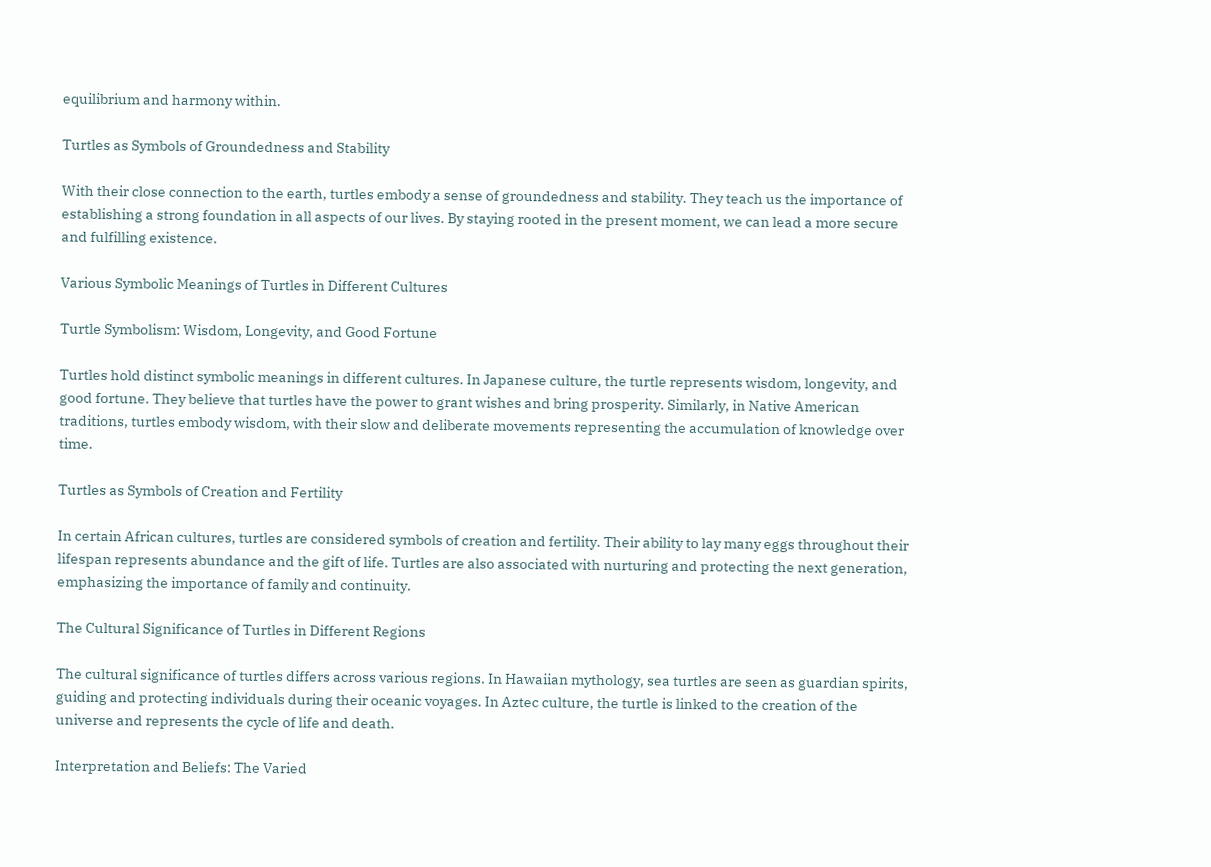equilibrium and harmony within.

Turtles as Symbols of Groundedness and Stability

With their close connection to the earth, turtles embody a sense of groundedness and stability. They teach us the importance of establishing a strong foundation in all aspects of our lives. By staying rooted in the present moment, we can lead a more secure and fulfilling existence.

Various Symbolic Meanings of Turtles in Different Cultures

Turtle Symbolism: Wisdom, Longevity, and Good Fortune

Turtles hold distinct symbolic meanings in different cultures. In Japanese culture, the turtle represents wisdom, longevity, and good fortune. They believe that turtles have the power to grant wishes and bring prosperity. Similarly, in Native American traditions, turtles embody wisdom, with their slow and deliberate movements representing the accumulation of knowledge over time.

Turtles as Symbols of Creation and Fertility

In certain African cultures, turtles are considered symbols of creation and fertility. Their ability to lay many eggs throughout their lifespan represents abundance and the gift of life. Turtles are also associated with nurturing and protecting the next generation, emphasizing the importance of family and continuity.

The Cultural Significance of Turtles in Different Regions

The cultural significance of turtles differs across various regions. In Hawaiian mythology, sea turtles are seen as guardian spirits, guiding and protecting individuals during their oceanic voyages. In Aztec culture, the turtle is linked to the creation of the universe and represents the cycle of life and death.

Interpretation and Beliefs: The Varied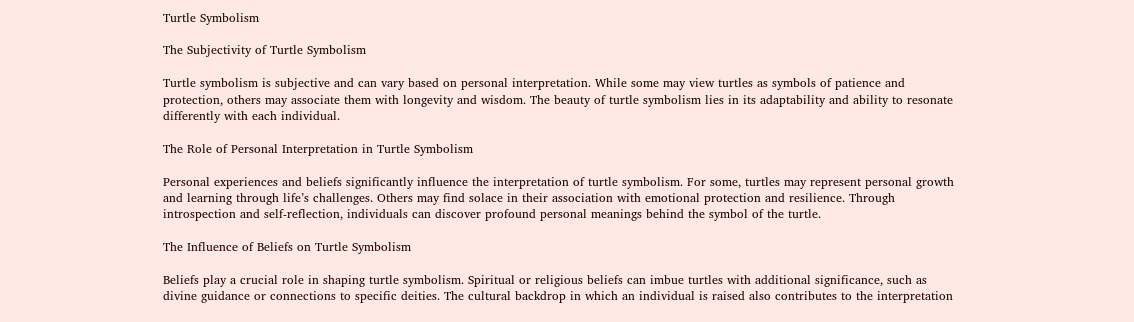Turtle Symbolism

The Subjectivity of Turtle Symbolism

Turtle symbolism is subjective and can vary based on personal interpretation. While some may view turtles as symbols of patience and protection, others may associate them with longevity and wisdom. The beauty of turtle symbolism lies in its adaptability and ability to resonate differently with each individual.

The Role of Personal Interpretation in Turtle Symbolism

Personal experiences and beliefs significantly influence the interpretation of turtle symbolism. For some, turtles may represent personal growth and learning through life’s challenges. Others may find solace in their association with emotional protection and resilience. Through introspection and self-reflection, individuals can discover profound personal meanings behind the symbol of the turtle.

The Influence of Beliefs on Turtle Symbolism

Beliefs play a crucial role in shaping turtle symbolism. Spiritual or religious beliefs can imbue turtles with additional significance, such as divine guidance or connections to specific deities. The cultural backdrop in which an individual is raised also contributes to the interpretation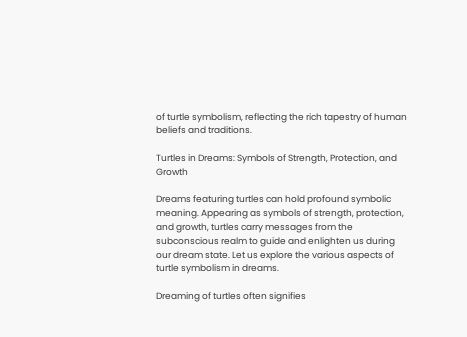of turtle symbolism, reflecting the rich tapestry of human beliefs and traditions.

Turtles in Dreams: Symbols of Strength, Protection, and Growth

Dreams featuring turtles can hold profound symbolic meaning. Appearing as symbols of strength, protection, and growth, turtles carry messages from the subconscious realm to guide and enlighten us during our dream state. Let us explore the various aspects of turtle symbolism in dreams.

Dreaming of turtles often signifies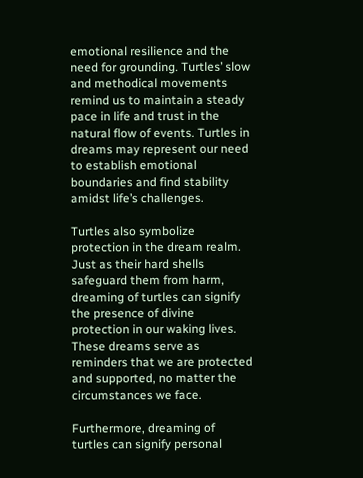emotional resilience and the need for grounding. Turtles’ slow and methodical movements remind us to maintain a steady pace in life and trust in the natural flow of events. Turtles in dreams may represent our need to establish emotional boundaries and find stability amidst life’s challenges.

Turtles also symbolize protection in the dream realm. Just as their hard shells safeguard them from harm, dreaming of turtles can signify the presence of divine protection in our waking lives. These dreams serve as reminders that we are protected and supported, no matter the circumstances we face.

Furthermore, dreaming of turtles can signify personal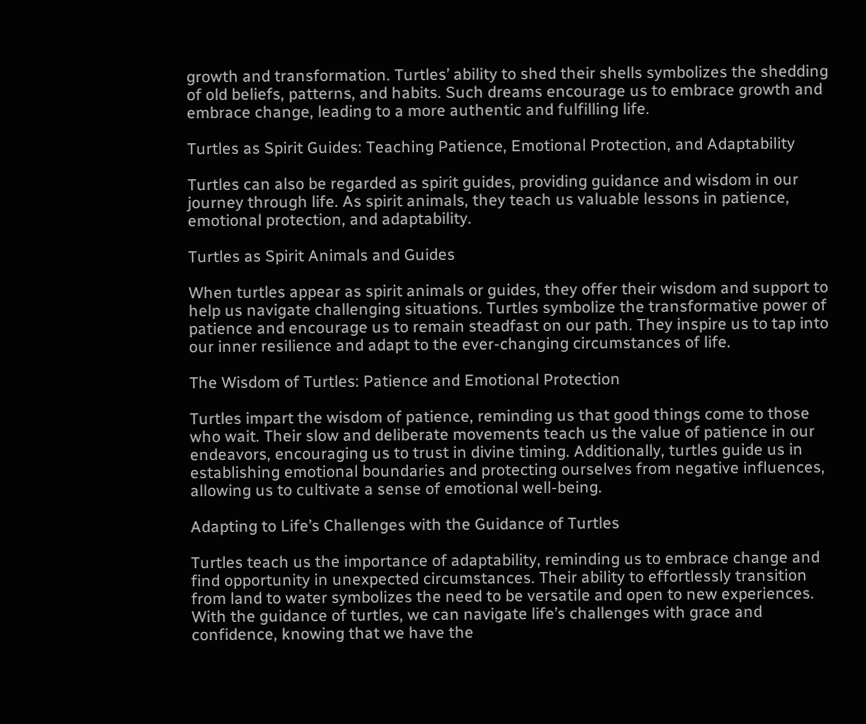growth and transformation. Turtles’ ability to shed their shells symbolizes the shedding of old beliefs, patterns, and habits. Such dreams encourage us to embrace growth and embrace change, leading to a more authentic and fulfilling life.

Turtles as Spirit Guides: Teaching Patience, Emotional Protection, and Adaptability

Turtles can also be regarded as spirit guides, providing guidance and wisdom in our journey through life. As spirit animals, they teach us valuable lessons in patience, emotional protection, and adaptability.

Turtles as Spirit Animals and Guides

When turtles appear as spirit animals or guides, they offer their wisdom and support to help us navigate challenging situations. Turtles symbolize the transformative power of patience and encourage us to remain steadfast on our path. They inspire us to tap into our inner resilience and adapt to the ever-changing circumstances of life.

The Wisdom of Turtles: Patience and Emotional Protection

Turtles impart the wisdom of patience, reminding us that good things come to those who wait. Their slow and deliberate movements teach us the value of patience in our endeavors, encouraging us to trust in divine timing. Additionally, turtles guide us in establishing emotional boundaries and protecting ourselves from negative influences, allowing us to cultivate a sense of emotional well-being.

Adapting to Life’s Challenges with the Guidance of Turtles

Turtles teach us the importance of adaptability, reminding us to embrace change and find opportunity in unexpected circumstances. Their ability to effortlessly transition from land to water symbolizes the need to be versatile and open to new experiences. With the guidance of turtles, we can navigate life’s challenges with grace and confidence, knowing that we have the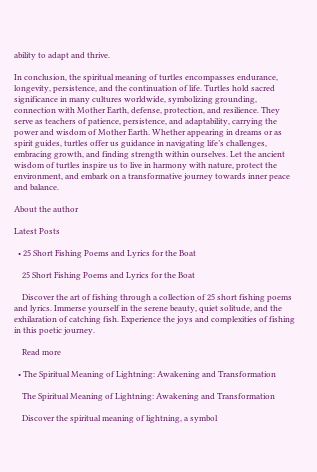ability to adapt and thrive.

In conclusion, the spiritual meaning of turtles encompasses endurance, longevity, persistence, and the continuation of life. Turtles hold sacred significance in many cultures worldwide, symbolizing grounding, connection with Mother Earth, defense, protection, and resilience. They serve as teachers of patience, persistence, and adaptability, carrying the power and wisdom of Mother Earth. Whether appearing in dreams or as spirit guides, turtles offer us guidance in navigating life’s challenges, embracing growth, and finding strength within ourselves. Let the ancient wisdom of turtles inspire us to live in harmony with nature, protect the environment, and embark on a transformative journey towards inner peace and balance.

About the author

Latest Posts

  • 25 Short Fishing Poems and Lyrics for the Boat

    25 Short Fishing Poems and Lyrics for the Boat

    Discover the art of fishing through a collection of 25 short fishing poems and lyrics. Immerse yourself in the serene beauty, quiet solitude, and the exhilaration of catching fish. Experience the joys and complexities of fishing in this poetic journey.

    Read more

  • The Spiritual Meaning of Lightning: Awakening and Transformation

    The Spiritual Meaning of Lightning: Awakening and Transformation

    Discover the spiritual meaning of lightning, a symbol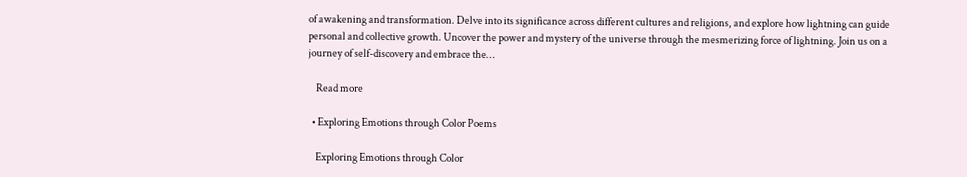of awakening and transformation. Delve into its significance across different cultures and religions, and explore how lightning can guide personal and collective growth. Uncover the power and mystery of the universe through the mesmerizing force of lightning. Join us on a journey of self-discovery and embrace the…

    Read more

  • Exploring Emotions through Color Poems

    Exploring Emotions through Color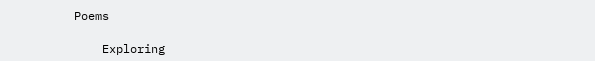Poems

    Exploring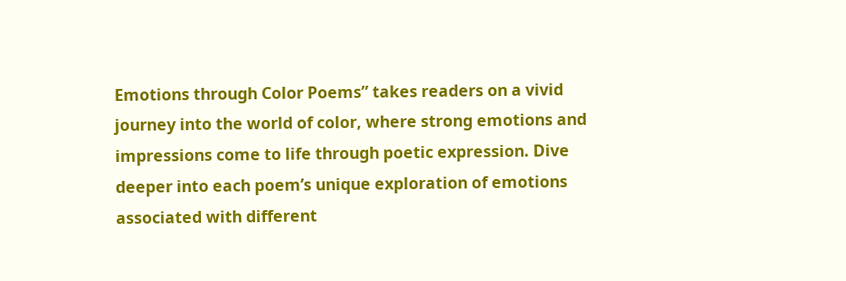Emotions through Color Poems” takes readers on a vivid journey into the world of color, where strong emotions and impressions come to life through poetic expression. Dive deeper into each poem’s unique exploration of emotions associated with different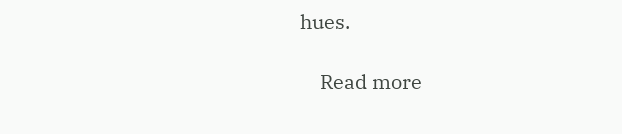hues.

    Read more